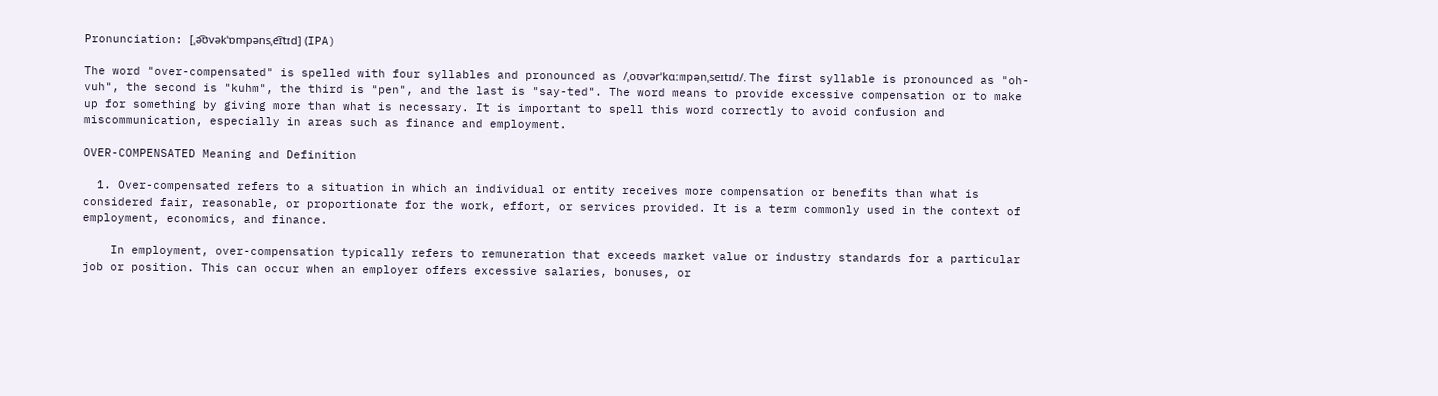Pronunciation: [ˌə͡ʊvəkˈɒmpənsˌe͡ɪtɪd] (IPA)

The word "over-compensated" is spelled with four syllables and pronounced as /ˌoʊvərˈkɑːmpənˌseɪtɪd/. The first syllable is pronounced as "oh-vuh", the second is "kuhm", the third is "pen", and the last is "say-ted". The word means to provide excessive compensation or to make up for something by giving more than what is necessary. It is important to spell this word correctly to avoid confusion and miscommunication, especially in areas such as finance and employment.

OVER-COMPENSATED Meaning and Definition

  1. Over-compensated refers to a situation in which an individual or entity receives more compensation or benefits than what is considered fair, reasonable, or proportionate for the work, effort, or services provided. It is a term commonly used in the context of employment, economics, and finance.

    In employment, over-compensation typically refers to remuneration that exceeds market value or industry standards for a particular job or position. This can occur when an employer offers excessive salaries, bonuses, or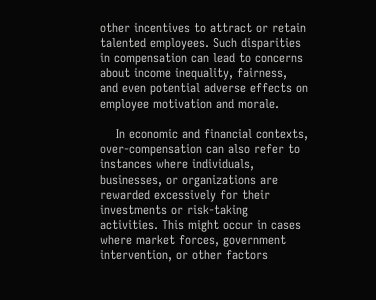other incentives to attract or retain talented employees. Such disparities in compensation can lead to concerns about income inequality, fairness, and even potential adverse effects on employee motivation and morale.

    In economic and financial contexts, over-compensation can also refer to instances where individuals, businesses, or organizations are rewarded excessively for their investments or risk-taking activities. This might occur in cases where market forces, government intervention, or other factors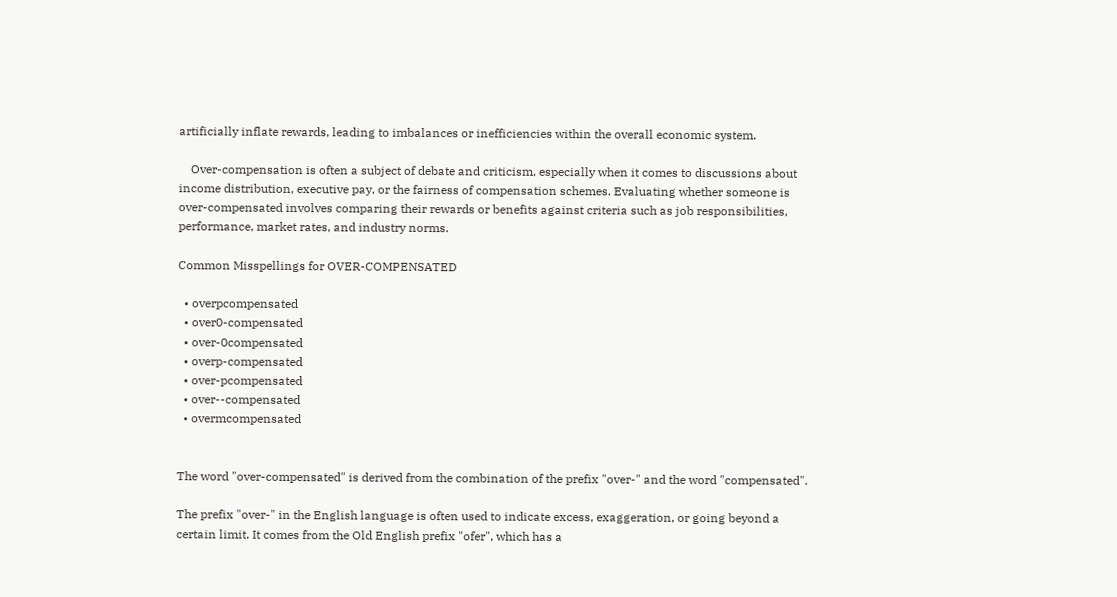artificially inflate rewards, leading to imbalances or inefficiencies within the overall economic system.

    Over-compensation is often a subject of debate and criticism, especially when it comes to discussions about income distribution, executive pay, or the fairness of compensation schemes. Evaluating whether someone is over-compensated involves comparing their rewards or benefits against criteria such as job responsibilities, performance, market rates, and industry norms.

Common Misspellings for OVER-COMPENSATED

  • overpcompensated
  • over0-compensated
  • over-0compensated
  • overp-compensated
  • over-pcompensated
  • over--compensated
  • overmcompensated


The word "over-compensated" is derived from the combination of the prefix "over-" and the word "compensated".

The prefix "over-" in the English language is often used to indicate excess, exaggeration, or going beyond a certain limit. It comes from the Old English prefix "ofer", which has a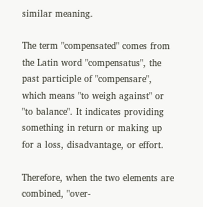similar meaning.

The term "compensated" comes from the Latin word "compensatus", the past participle of "compensare", which means "to weigh against" or "to balance". It indicates providing something in return or making up for a loss, disadvantage, or effort.

Therefore, when the two elements are combined, "over-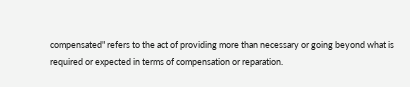compensated" refers to the act of providing more than necessary or going beyond what is required or expected in terms of compensation or reparation.